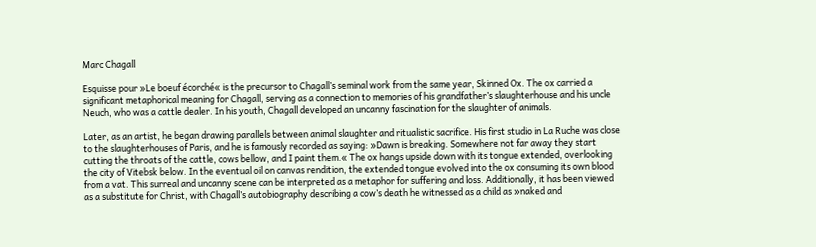Marc Chagall

Esquisse pour »Le boeuf écorché« is the precursor to Chagall’s seminal work from the same year, Skinned Ox. The ox carried a significant metaphorical meaning for Chagall, serving as a connection to memories of his grandfather’s slaughterhouse and his uncle Neuch, who was a cattle dealer. In his youth, Chagall developed an uncanny fascination for the slaughter of animals.

Later, as an artist, he began drawing parallels between animal slaughter and ritualistic sacrifice. His first studio in La Ruche was close to the slaughterhouses of Paris, and he is famously recorded as saying: »Dawn is breaking. Somewhere not far away they start cutting the throats of the cattle, cows bellow, and I paint them.« The ox hangs upside down with its tongue extended, overlooking the city of Vitebsk below. In the eventual oil on canvas rendition, the extended tongue evolved into the ox consuming its own blood from a vat. This surreal and uncanny scene can be interpreted as a metaphor for suffering and loss. Additionally, it has been viewed as a substitute for Christ, with Chagall’s autobiography describing a cow’s death he witnessed as a child as »naked and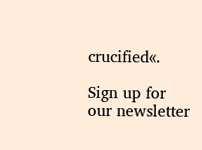crucified«.

Sign up for our newsletter